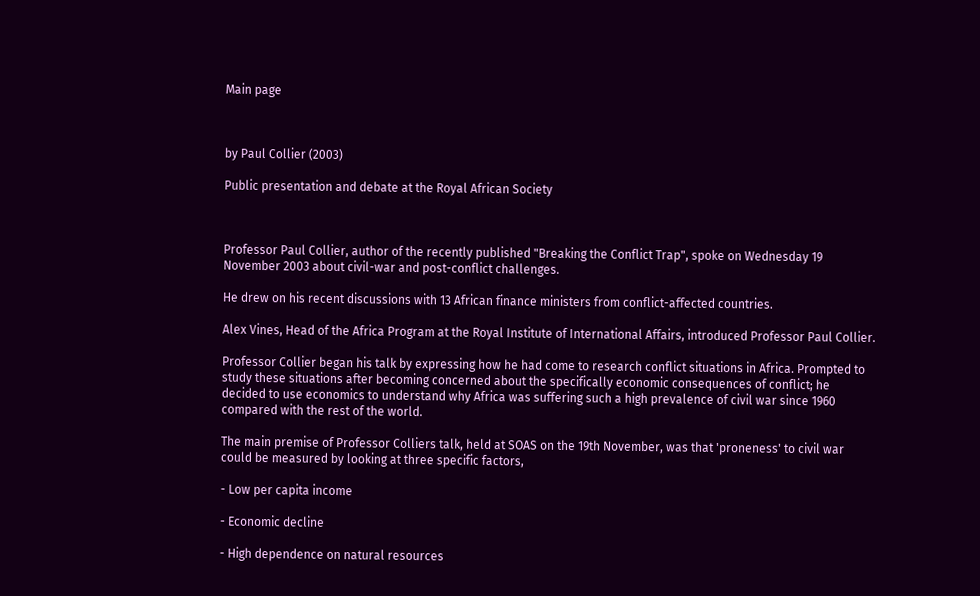Main page



by Paul Collier (2003)

Public presentation and debate at the Royal African Society



Professor Paul Collier, author of the recently published "Breaking the Conflict Trap", spoke on Wednesday 19 November 2003 about civil-war and post-conflict challenges.

He drew on his recent discussions with 13 African finance ministers from conflict-affected countries.

Alex Vines, Head of the Africa Program at the Royal Institute of International Affairs, introduced Professor Paul Collier.

Professor Collier began his talk by expressing how he had come to research conflict situations in Africa. Prompted to study these situations after becoming concerned about the specifically economic consequences of conflict; he decided to use economics to understand why Africa was suffering such a high prevalence of civil war since 1960 compared with the rest of the world.

The main premise of Professor Colliers talk, held at SOAS on the 19th November, was that 'proneness' to civil war could be measured by looking at three specific factors,

- Low per capita income

- Economic decline

- High dependence on natural resources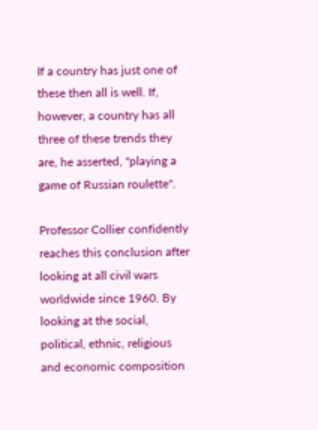If a country has just one of these then all is well. If, however, a country has all three of these trends they are, he asserted, "playing a game of Russian roulette".

Professor Collier confidently reaches this conclusion after looking at all civil wars worldwide since 1960. By looking at the social, political, ethnic, religious and economic composition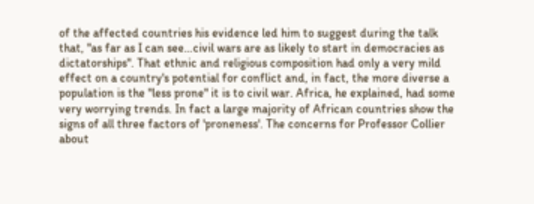of the affected countries his evidence led him to suggest during the talk that, "as far as I can see…civil wars are as likely to start in democracies as dictatorships". That ethnic and religious composition had only a very mild effect on a country's potential for conflict and, in fact, the more diverse a population is the "less prone" it is to civil war. Africa, he explained, had some very worrying trends. In fact a large majority of African countries show the signs of all three factors of 'proneness'. The concerns for Professor Collier about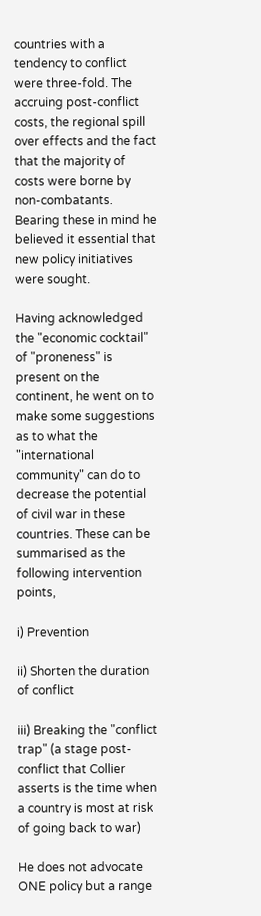countries with a tendency to conflict were three-fold. The accruing post-conflict costs, the regional spill over effects and the fact that the majority of costs were borne by non-combatants. Bearing these in mind he believed it essential that new policy initiatives were sought.

Having acknowledged the "economic cocktail" of "proneness" is present on the continent, he went on to make some suggestions as to what the "international community" can do to decrease the potential of civil war in these countries. These can be summarised as the following intervention points,

i) Prevention

ii) Shorten the duration of conflict

iii) Breaking the "conflict trap" (a stage post-conflict that Collier asserts is the time when a country is most at risk of going back to war)

He does not advocate ONE policy but a range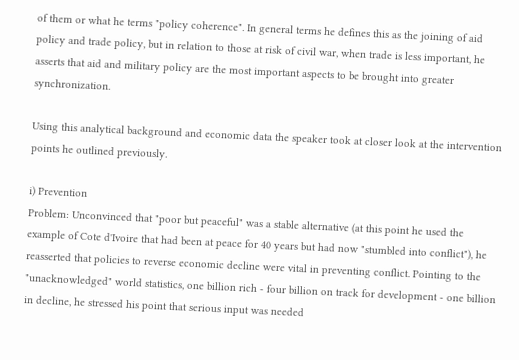of them or what he terms "policy coherence". In general terms he defines this as the joining of aid policy and trade policy, but in relation to those at risk of civil war, when trade is less important, he asserts that aid and military policy are the most important aspects to be brought into greater synchronization.

Using this analytical background and economic data the speaker took at closer look at the intervention points he outlined previously.

i) Prevention
Problem: Unconvinced that "poor but peaceful" was a stable alternative (at this point he used the example of Cote d'Ivoire that had been at peace for 40 years but had now "stumbled into conflict"), he reasserted that policies to reverse economic decline were vital in preventing conflict. Pointing to the "unacknowledged" world statistics, one billion rich - four billion on track for development - one billion in decline, he stressed his point that serious input was needed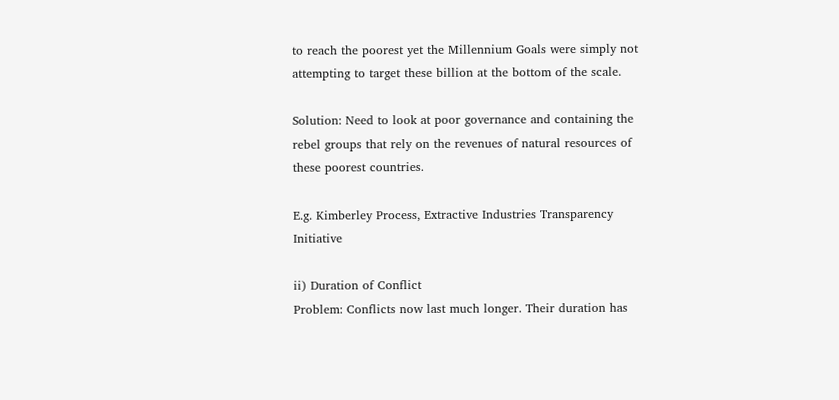to reach the poorest yet the Millennium Goals were simply not attempting to target these billion at the bottom of the scale.

Solution: Need to look at poor governance and containing the rebel groups that rely on the revenues of natural resources of these poorest countries.

E.g. Kimberley Process, Extractive Industries Transparency Initiative

ii) Duration of Conflict
Problem: Conflicts now last much longer. Their duration has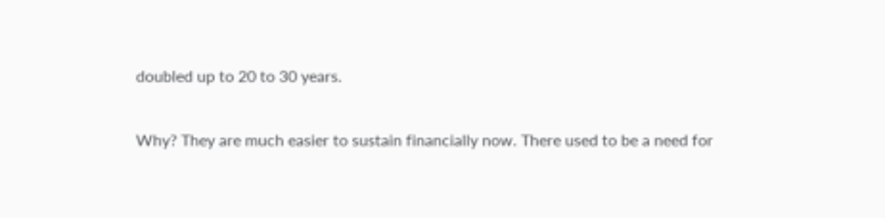doubled up to 20 to 30 years.

Why? They are much easier to sustain financially now. There used to be a need for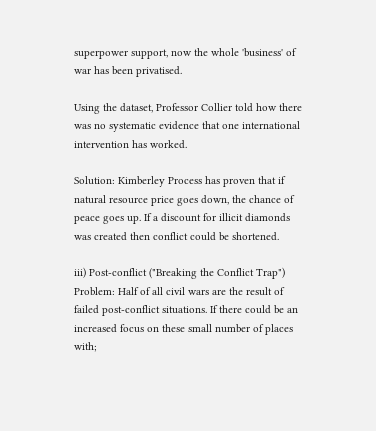superpower support, now the whole 'business' of war has been privatised.

Using the dataset, Professor Collier told how there was no systematic evidence that one international intervention has worked.

Solution: Kimberley Process has proven that if natural resource price goes down, the chance of peace goes up. If a discount for illicit diamonds was created then conflict could be shortened.

iii) Post-conflict ("Breaking the Conflict Trap")
Problem: Half of all civil wars are the result of failed post-conflict situations. If there could be an increased focus on these small number of places with;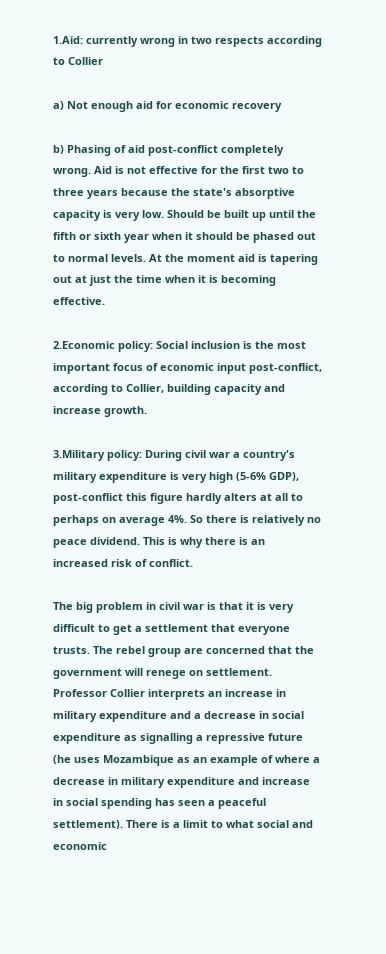1.Aid: currently wrong in two respects according to Collier

a) Not enough aid for economic recovery

b) Phasing of aid post-conflict completely wrong. Aid is not effective for the first two to three years because the state's absorptive capacity is very low. Should be built up until the fifth or sixth year when it should be phased out to normal levels. At the moment aid is tapering out at just the time when it is becoming effective.

2.Economic policy: Social inclusion is the most important focus of economic input post-conflict, according to Collier, building capacity and increase growth.

3.Military policy: During civil war a country's military expenditure is very high (5-6% GDP), post-conflict this figure hardly alters at all to perhaps on average 4%. So there is relatively no peace dividend. This is why there is an increased risk of conflict.

The big problem in civil war is that it is very difficult to get a settlement that everyone trusts. The rebel group are concerned that the government will renege on settlement. Professor Collier interprets an increase in military expenditure and a decrease in social expenditure as signalling a repressive future (he uses Mozambique as an example of where a decrease in military expenditure and increase in social spending has seen a peaceful settlement). There is a limit to what social and economic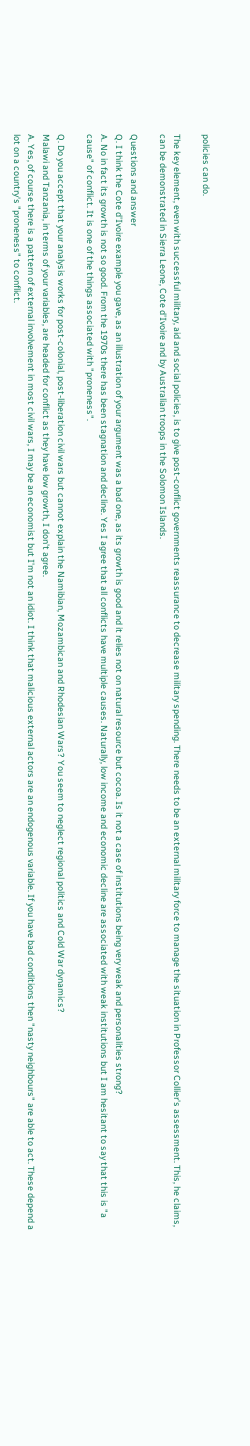policies can do.

The key element, even with successful military, aid and social policies, is to give post-conflict governments reassurance to decrease military spending. There needs to be an external military force to manage the situation in Professor Collier's assessment. This, he claims, can be demonstrated in Sierra Leone, Cote d'Ivoire and by Australian troops in the Solomon Islands.

Questions and answer
Q. I think the Cote d'Ivoire example you gave, as an illustration of your argument was a bad one, as its growth is good and it relies not on natural resource but cocoa. Is it not a case of institutions being very weak and personalities strong?
A. No in fact its growth is not so good. From the 1970s there has been stagnation and decline. Yes I agree that all conflicts have multiple causes. Naturally, low income and economic decline are associated with weak institutions but I am hesitant to say that this is "a cause" of conflict. It is one of the things associated with "proneness".

Q. Do you accept that your analysis works for post-colonial, post-liberation civil wars but cannot explain the Namibian, Mozambican and Rhodesian Wars? You seem to neglect regional politics and Cold War dynamics?
Malawi and Tanzania, in terms of your variables, are headed for conflict as they have low growth, I don't agree.
A. Yes, of course there is a pattern of external involvement in most civil wars, I may be an economist but I'm not an idiot. I think that malicious external actors are an endogenous variable. If you have bad conditions then "nasty neighbours" are able to act. These depend a lot on a country's "proneness" to conflict.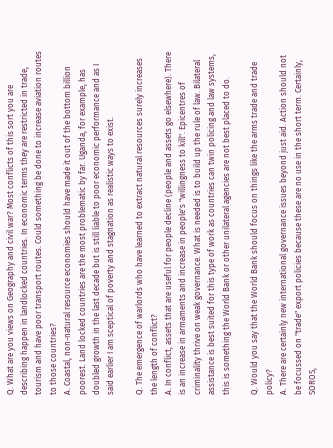Q. What are you views on Geography and civil war? Most conflicts of this sort you are describing happen in landlocked countries. In economic terms they are restricted in trade, tourism and have poor transport routes. Could something be done to increase aviation routes to those countries?
A. Coastal, non-natural resource economies should have made it out of the bottom billion poorest. Land locked countries are the most problematic by far. Uganda, for example, has doubled growth in the last decade but is still liable to poor economic performance and as I said earlier I am sceptical of poverty and stagnation as realistic ways to exist.

Q. The emergence of warlords who have learned to extract natural resources surely increases the length of conflict?
A. In conflict, assets that are useful for people decline (people and assets go elsewhere). There is an increase in armaments and increase in people's "willingness to kill". Epicentres of criminality thrive on weak governance. What is needed is to build up the rule of law. Bilateral assistance is best suited for this type of work as countries can twin policing and law systems, this is something the World Bank or other unilateral agencies are not best placed to do.

Q. Would you say that the World Bank should focus on things like the arms trade and trade policy?
A. There are certainly new international governance issues beyond just aid. Action should not be focussed on "trade" export policies because these are no use in the short term. Certainly, SOROS,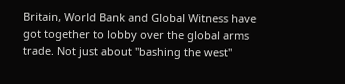Britain, World Bank and Global Witness have got together to lobby over the global arms trade. Not just about "bashing the west"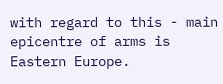with regard to this - main epicentre of arms is Eastern Europe.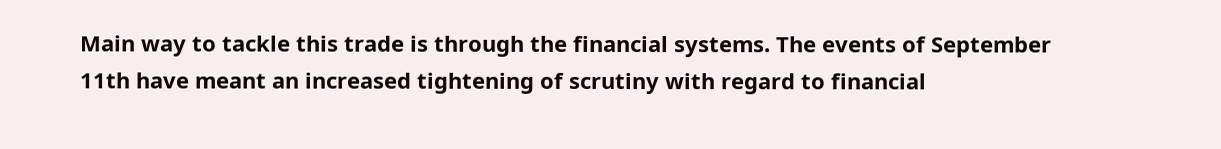Main way to tackle this trade is through the financial systems. The events of September 11th have meant an increased tightening of scrutiny with regard to financial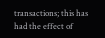transactions; this has had the effect of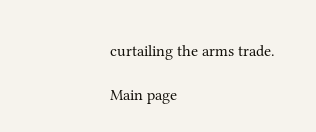curtailing the arms trade.

Main page